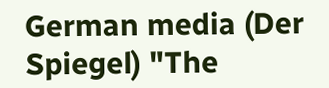German media (Der Spiegel) "The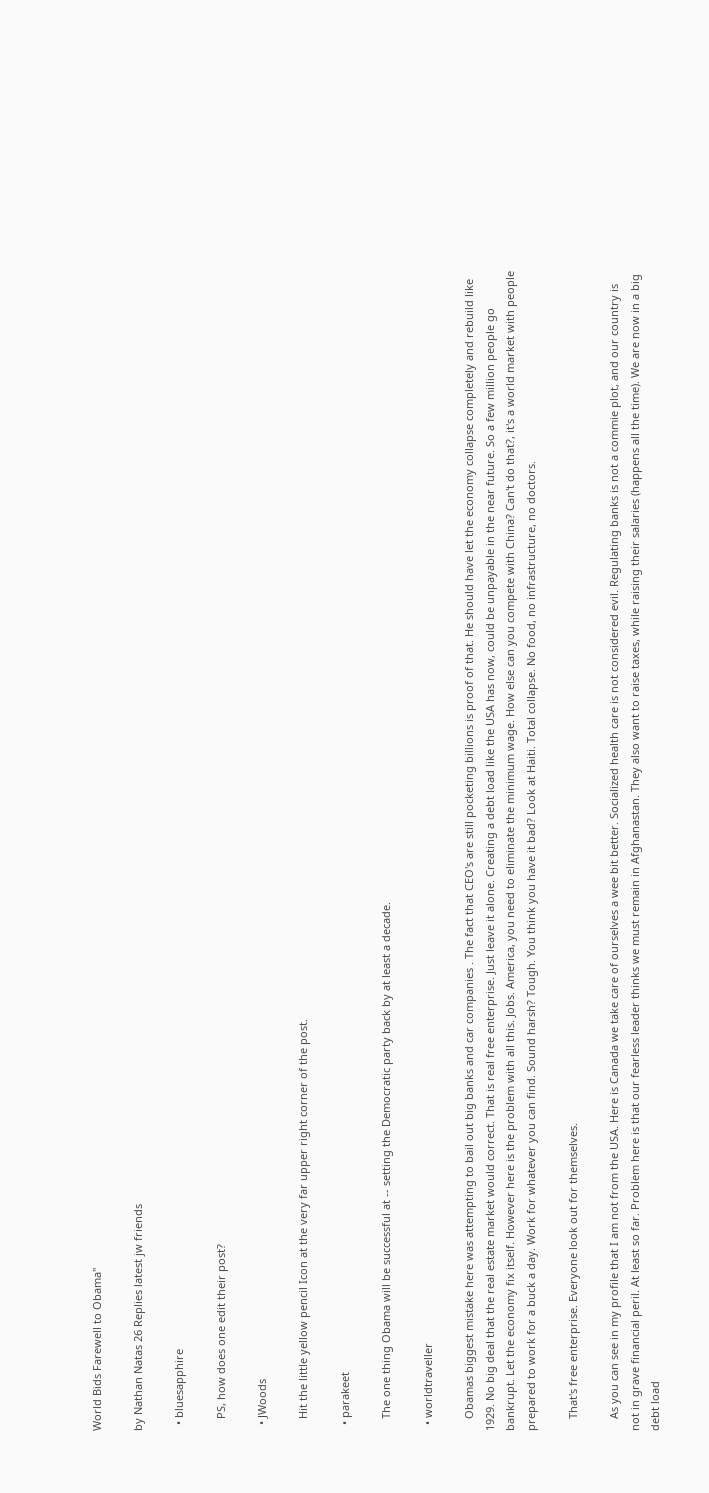World Bids Farewell to Obama"

by Nathan Natas 26 Replies latest jw friends

  • bluesapphire

    PS, how does one edit their post?

  • JWoods

    Hit the little yellow pencil Icon at the very far upper right corner of the post.

  • parakeet

    The one thing Obama will be successful at -- setting the Democratic party back by at least a decade.

  • worldtraveller

    Obamas biggest mistake here was attempting to bail out big banks and car companies . The fact that CEO's are still pocketing billions is proof of that. He should have let the economy collapse completely and rebuild like 1929. No big deal that the real estate market would correct. That is real free enterprise. Just leave it alone. Creating a debt load like the USA has now, could be unpayable in the near future. So a few million people go bankrupt. Let the economy fix itself. However here is the problem with all this. Jobs. America, you need to eliminate the minimum wage. How else can you compete with China? Can't do that?, it's a world market with people prepared to work for a buck a day. Work for whatever you can find. Sound harsh? Tough. You think you have it bad? Look at Haiti. Total collapse. No food, no infrastructure, no doctors.

    That's free enterprise. Everyone look out for themselves.

    As you can see in my profile that I am not from the USA. Here is Canada we take care of ourselves a wee bit better. Socialized health care is not considered evil. Regulating banks is not a commie plot, and our country is not in grave financial peril. At least so far. Problem here is that our fearless leader thinks we must remain in Afghanastan. They also want to raise taxes, while raising their salaries (happens all the time). We are now in a big debt load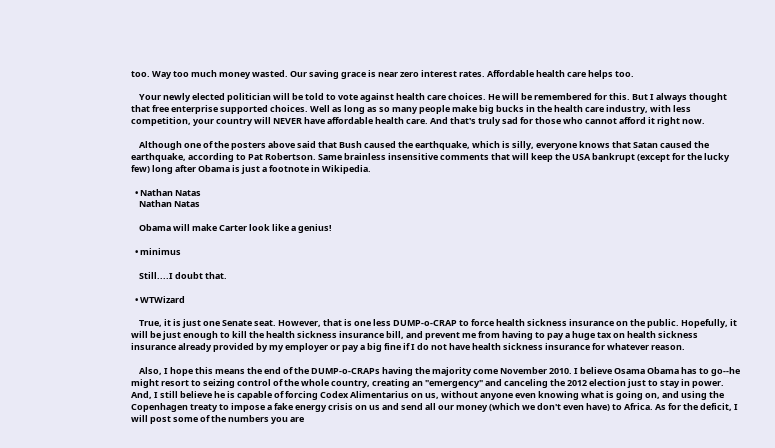too. Way too much money wasted. Our saving grace is near zero interest rates. Affordable health care helps too.

    Your newly elected politician will be told to vote against health care choices. He will be remembered for this. But I always thought that free enterprise supported choices. Well as long as so many people make big bucks in the health care industry, with less competition, your country will NEVER have affordable health care. And that's truly sad for those who cannot afford it right now.

    Although one of the posters above said that Bush caused the earthquake, which is silly, everyone knows that Satan caused the earthquake, according to Pat Robertson. Same brainless insensitive comments that will keep the USA bankrupt (except for the lucky few) long after Obama is just a footnote in Wikipedia.

  • Nathan Natas
    Nathan Natas

    Obama will make Carter look like a genius!

  • minimus

    Still....I doubt that.

  • WTWizard

    True, it is just one Senate seat. However, that is one less DUMP-o-CRAP to force health sickness insurance on the public. Hopefully, it will be just enough to kill the health sickness insurance bill, and prevent me from having to pay a huge tax on health sickness insurance already provided by my employer or pay a big fine if I do not have health sickness insurance for whatever reason.

    Also, I hope this means the end of the DUMP-o-CRAPs having the majority come November 2010. I believe Osama Obama has to go--he might resort to seizing control of the whole country, creating an "emergency" and canceling the 2012 election just to stay in power. And, I still believe he is capable of forcing Codex Alimentarius on us, without anyone even knowing what is going on, and using the Copenhagen treaty to impose a fake energy crisis on us and send all our money (which we don't even have) to Africa. As for the deficit, I will post some of the numbers you are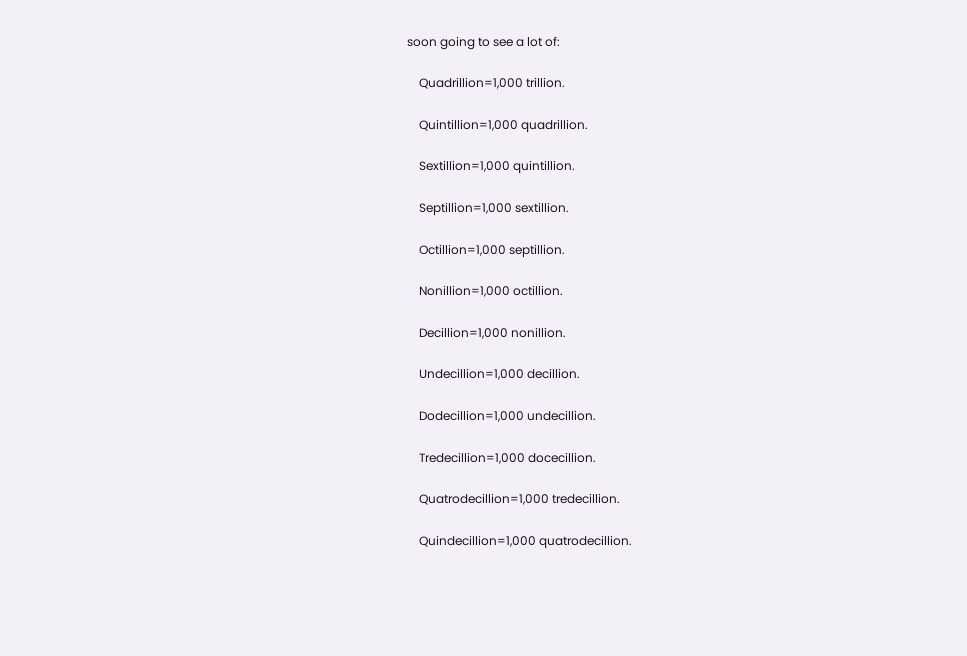soon going to see a lot of:

    Quadrillion=1,000 trillion.

    Quintillion=1,000 quadrillion.

    Sextillion=1,000 quintillion.

    Septillion=1,000 sextillion.

    Octillion=1,000 septillion.

    Nonillion=1,000 octillion.

    Decillion=1,000 nonillion.

    Undecillion=1,000 decillion.

    Dodecillion=1,000 undecillion.

    Tredecillion=1,000 docecillion.

    Quatrodecillion=1,000 tredecillion.

    Quindecillion=1,000 quatrodecillion.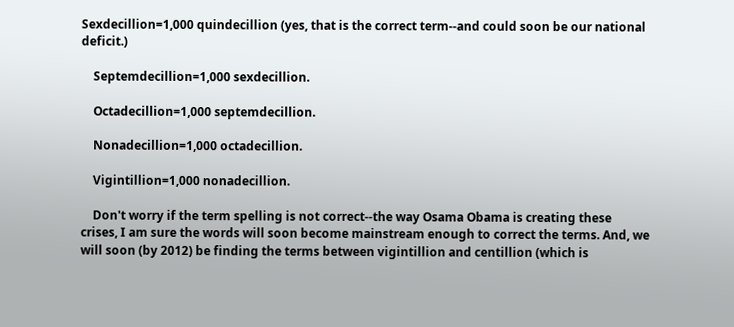Sexdecillion=1,000 quindecillion (yes, that is the correct term--and could soon be our national deficit.)

    Septemdecillion=1,000 sexdecillion.

    Octadecillion=1,000 septemdecillion.

    Nonadecillion=1,000 octadecillion.

    Vigintillion=1,000 nonadecillion.

    Don't worry if the term spelling is not correct--the way Osama Obama is creating these crises, I am sure the words will soon become mainstream enough to correct the terms. And, we will soon (by 2012) be finding the terms between vigintillion and centillion (which is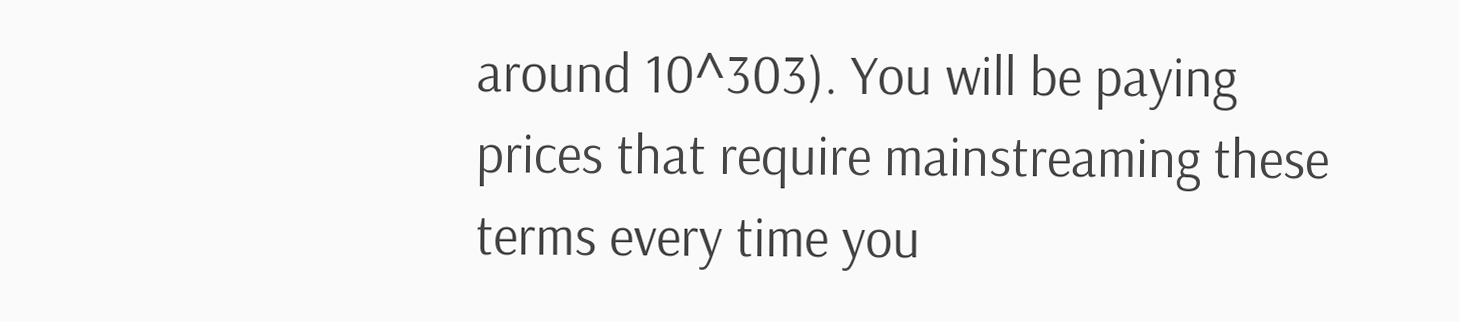around 10^303). You will be paying prices that require mainstreaming these terms every time you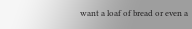want a loaf of bread or even a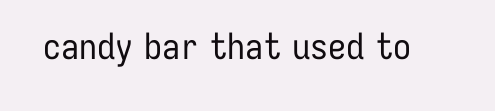candy bar that used to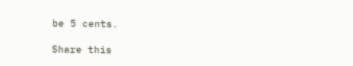be 5 cents.

Share this